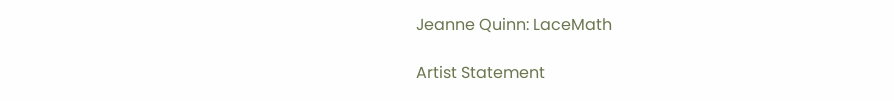Jeanne Quinn: LaceMath

Artist Statement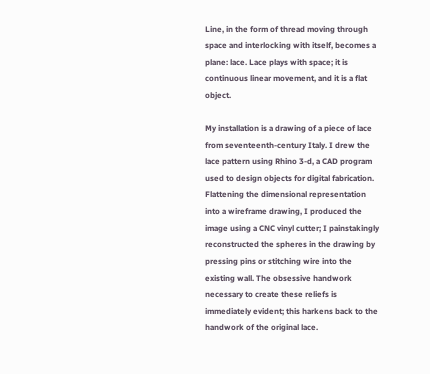Line, in the form of thread moving through space and interlocking with itself, becomes a plane: lace. Lace plays with space; it is continuous linear movement, and it is a flat object.

My installation is a drawing of a piece of lace from seventeenth-century Italy. I drew the lace pattern using Rhino 3-d, a CAD program used to design objects for digital fabrication. Flattening the dimensional representation into a wireframe drawing, I produced the image using a CNC vinyl cutter; I painstakingly reconstructed the spheres in the drawing by pressing pins or stitching wire into the existing wall. The obsessive handwork necessary to create these reliefs is immediately evident; this harkens back to the handwork of the original lace.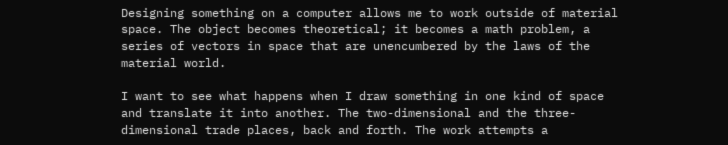Designing something on a computer allows me to work outside of material space. The object becomes theoretical; it becomes a math problem, a series of vectors in space that are unencumbered by the laws of the material world.

I want to see what happens when I draw something in one kind of space and translate it into another. The two-dimensional and the three-dimensional trade places, back and forth. The work attempts a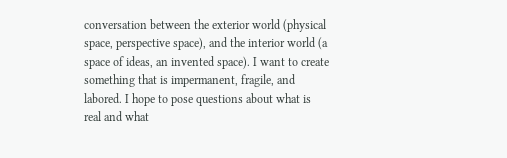conversation between the exterior world (physical space, perspective space), and the interior world (a space of ideas, an invented space). I want to create something that is impermanent, fragile, and labored. I hope to pose questions about what is real and what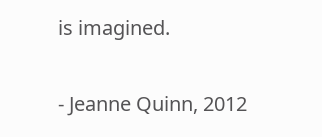is imagined.

- Jeanne Quinn, 2012